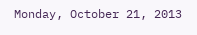Monday, October 21, 2013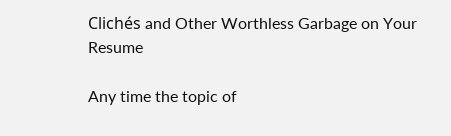Clichés and Other Worthless Garbage on Your Resume

Any time the topic of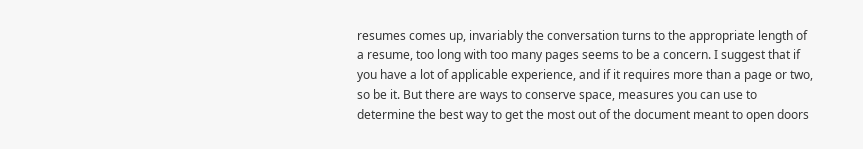resumes comes up, invariably the conversation turns to the appropriate length of a resume, too long with too many pages seems to be a concern. I suggest that if you have a lot of applicable experience, and if it requires more than a page or two, so be it. But there are ways to conserve space, measures you can use to determine the best way to get the most out of the document meant to open doors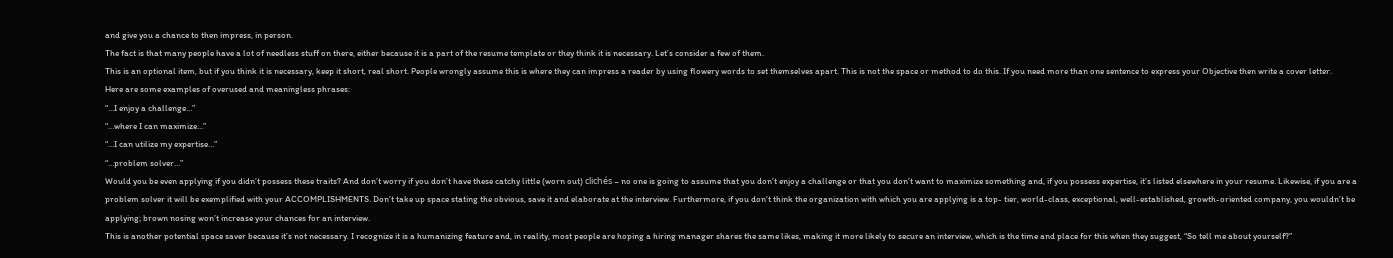and give you a chance to then impress, in person.
The fact is that many people have a lot of needless stuff on there, either because it is a part of the resume template or they think it is necessary. Let’s consider a few of them.
This is an optional item, but if you think it is necessary, keep it short, real short. People wrongly assume this is where they can impress a reader by using flowery words to set themselves apart. This is not the space or method to do this. If you need more than one sentence to express your Objective then write a cover letter.
Here are some examples of overused and meaningless phrases:
“…I enjoy a challenge…”
“…where I can maximize…”
“…I can utilize my expertise…”
“…problem solver…”
Would you be even applying if you didn’t possess these traits? And don’t worry if you don’t have these catchy little (worn out) clichés – no one is going to assume that you don’t enjoy a challenge or that you don’t want to maximize something and, if you possess expertise, it’s listed elsewhere in your resume. Likewise, if you are a problem solver it will be exemplified with your ACCOMPLISHMENTS. Don’t take up space stating the obvious, save it and elaborate at the interview. Furthermore, if you don’t think the organization with which you are applying is a top- tier, world-class, exceptional, well-established, growth-oriented company, you wouldn’t be applying; brown nosing won’t increase your chances for an interview.
This is another potential space saver because it’s not necessary. I recognize it is a humanizing feature and, in reality, most people are hoping a hiring manager shares the same likes, making it more likely to secure an interview, which is the time and place for this when they suggest, “So tell me about yourself?”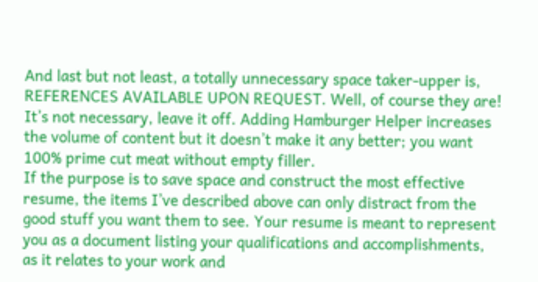And last but not least, a totally unnecessary space taker-upper is, REFERENCES AVAILABLE UPON REQUEST. Well, of course they are! It’s not necessary, leave it off. Adding Hamburger Helper increases the volume of content but it doesn’t make it any better; you want 100% prime cut meat without empty filler.
If the purpose is to save space and construct the most effective resume, the items I’ve described above can only distract from the good stuff you want them to see. Your resume is meant to represent you as a document listing your qualifications and accomplishments, as it relates to your work and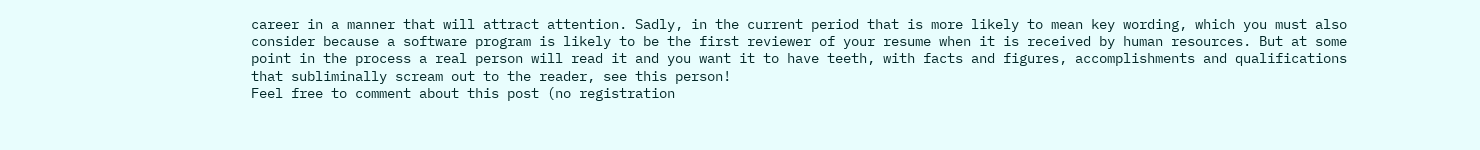career in a manner that will attract attention. Sadly, in the current period that is more likely to mean key wording, which you must also consider because a software program is likely to be the first reviewer of your resume when it is received by human resources. But at some point in the process a real person will read it and you want it to have teeth, with facts and figures, accomplishments and qualifications that subliminally scream out to the reader, see this person!
Feel free to comment about this post (no registration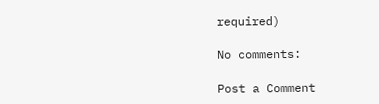required)

No comments:

Post a Comment